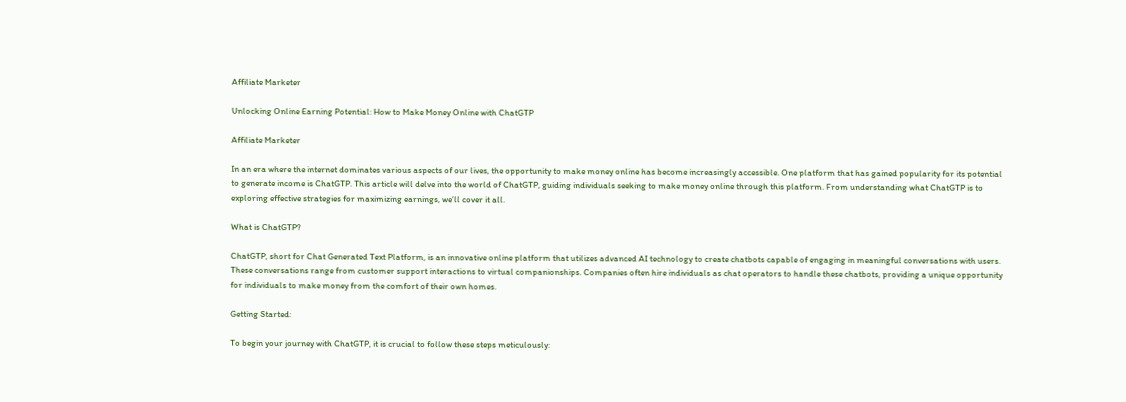Affiliate Marketer

Unlocking Online Earning Potential: How to Make Money Online with ChatGTP

Affiliate Marketer

In an era where the internet dominates various aspects of our lives, the opportunity to make money online has become increasingly accessible. One platform that has gained popularity for its potential to generate income is ChatGTP. This article will delve into the world of ChatGTP, guiding individuals seeking to make money online through this platform. From understanding what ChatGTP is to exploring effective strategies for maximizing earnings, we’ll cover it all.

What is ChatGTP?

ChatGTP, short for Chat Generated Text Platform, is an innovative online platform that utilizes advanced AI technology to create chatbots capable of engaging in meaningful conversations with users. These conversations range from customer support interactions to virtual companionships. Companies often hire individuals as chat operators to handle these chatbots, providing a unique opportunity for individuals to make money from the comfort of their own homes.

Getting Started:

To begin your journey with ChatGTP, it is crucial to follow these steps meticulously: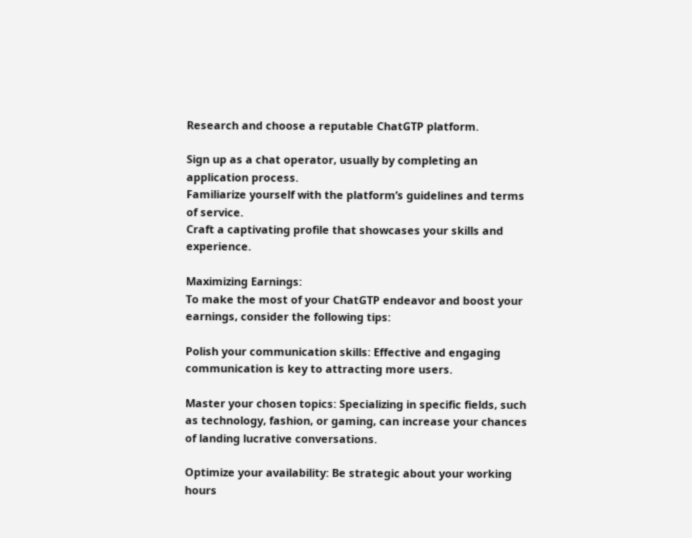Research and choose a reputable ChatGTP platform.

Sign up as a chat operator, usually by completing an application process.
Familiarize yourself with the platform’s guidelines and terms of service.
Craft a captivating profile that showcases your skills and experience.

Maximizing Earnings:
To make the most of your ChatGTP endeavor and boost your earnings, consider the following tips:

Polish your communication skills: Effective and engaging communication is key to attracting more users.

Master your chosen topics: Specializing in specific fields, such as technology, fashion, or gaming, can increase your chances of landing lucrative conversations.

Optimize your availability: Be strategic about your working hours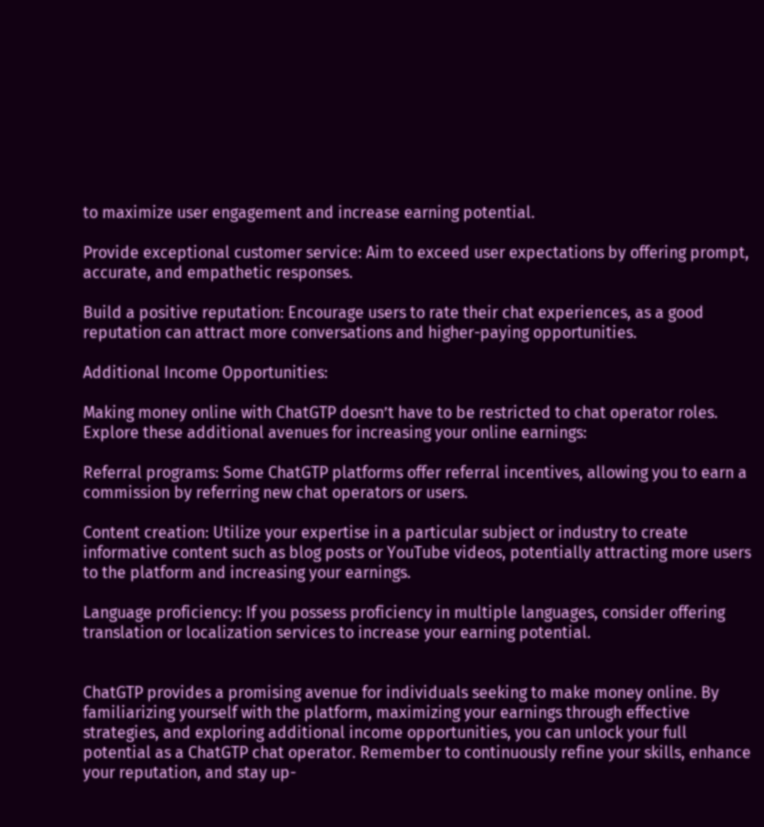to maximize user engagement and increase earning potential.

Provide exceptional customer service: Aim to exceed user expectations by offering prompt, accurate, and empathetic responses.

Build a positive reputation: Encourage users to rate their chat experiences, as a good reputation can attract more conversations and higher-paying opportunities.

Additional Income Opportunities:

Making money online with ChatGTP doesn’t have to be restricted to chat operator roles. Explore these additional avenues for increasing your online earnings:

Referral programs: Some ChatGTP platforms offer referral incentives, allowing you to earn a commission by referring new chat operators or users.

Content creation: Utilize your expertise in a particular subject or industry to create informative content such as blog posts or YouTube videos, potentially attracting more users to the platform and increasing your earnings.

Language proficiency: If you possess proficiency in multiple languages, consider offering translation or localization services to increase your earning potential.


ChatGTP provides a promising avenue for individuals seeking to make money online. By familiarizing yourself with the platform, maximizing your earnings through effective strategies, and exploring additional income opportunities, you can unlock your full potential as a ChatGTP chat operator. Remember to continuously refine your skills, enhance your reputation, and stay up-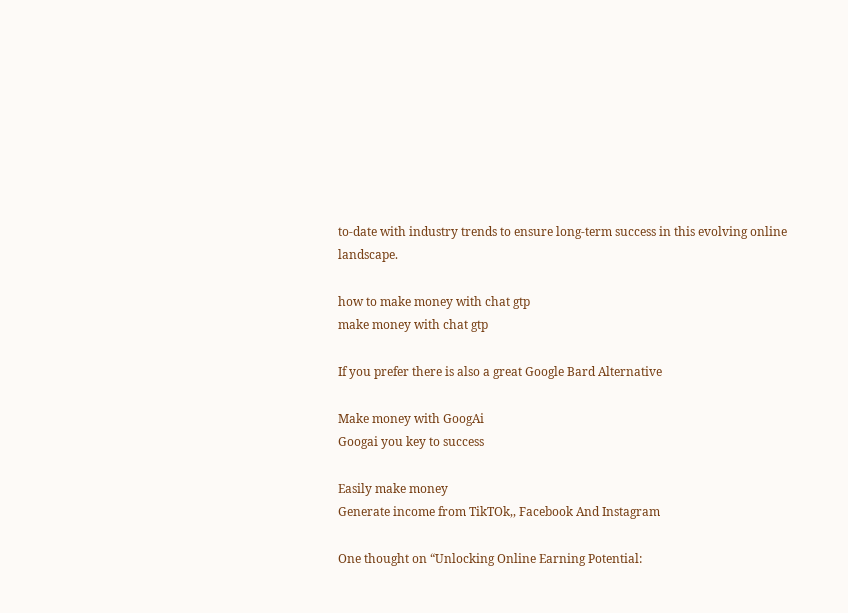to-date with industry trends to ensure long-term success in this evolving online landscape.

how to make money with chat gtp
make money with chat gtp

If you prefer there is also a great Google Bard Alternative

Make money with GoogAi
Googai you key to success

Easily make money
Generate income from TikTOk,, Facebook And Instagram

One thought on “Unlocking Online Earning Potential: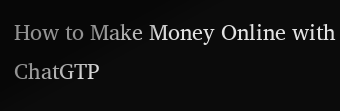How to Make Money Online with ChatGTP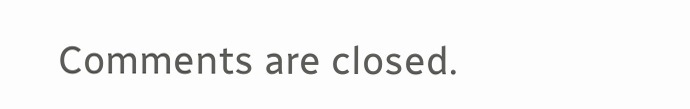Comments are closed.